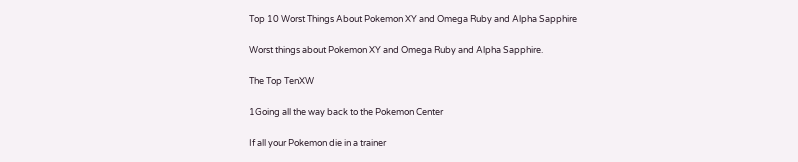Top 10 Worst Things About Pokemon XY and Omega Ruby and Alpha Sapphire

Worst things about Pokemon XY and Omega Ruby and Alpha Sapphire.

The Top TenXW

1Going all the way back to the Pokemon Center

If all your Pokemon die in a trainer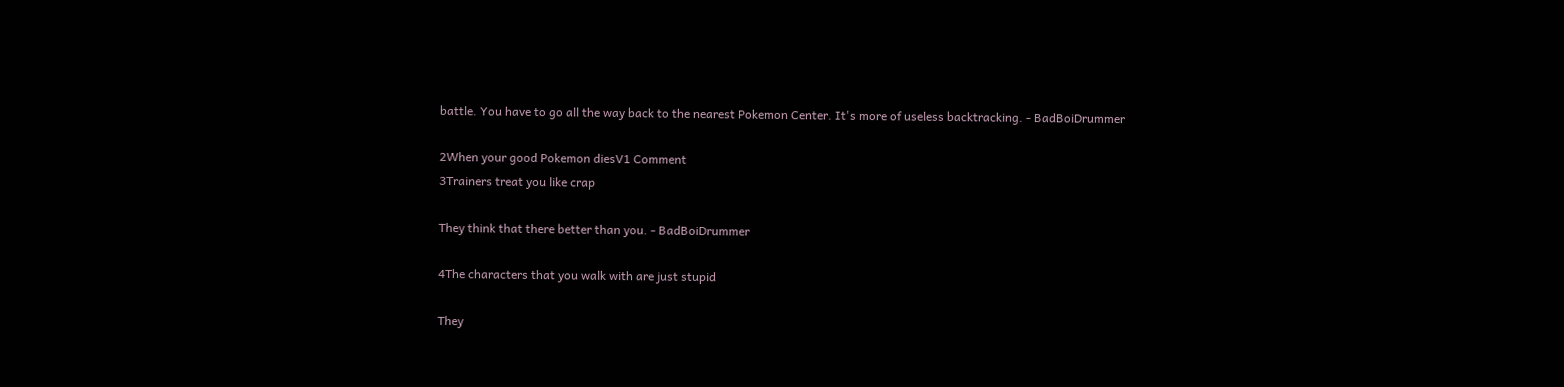battle. You have to go all the way back to the nearest Pokemon Center. It's more of useless backtracking. - BadBoiDrummer

2When your good Pokemon diesV1 Comment
3Trainers treat you like crap

They think that there better than you. - BadBoiDrummer

4The characters that you walk with are just stupid

They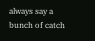always say a bunch of catch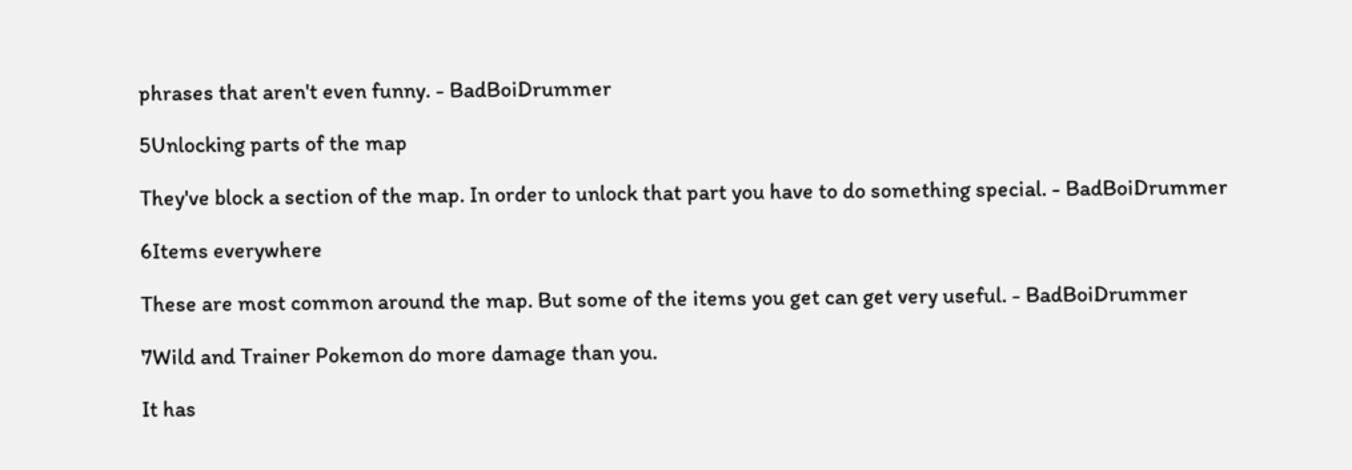phrases that aren't even funny. - BadBoiDrummer

5Unlocking parts of the map

They've block a section of the map. In order to unlock that part you have to do something special. - BadBoiDrummer

6Items everywhere

These are most common around the map. But some of the items you get can get very useful. - BadBoiDrummer

7Wild and Trainer Pokemon do more damage than you.

It has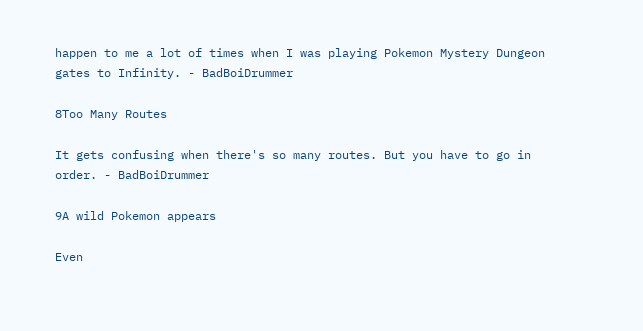happen to me a lot of times when I was playing Pokemon Mystery Dungeon gates to Infinity. - BadBoiDrummer

8Too Many Routes

It gets confusing when there's so many routes. But you have to go in order. - BadBoiDrummer

9A wild Pokemon appears

Even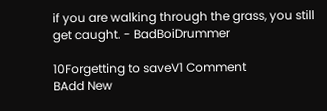if you are walking through the grass, you still get caught. - BadBoiDrummer

10Forgetting to saveV1 Comment
BAdd New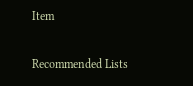Item

Recommended Lists